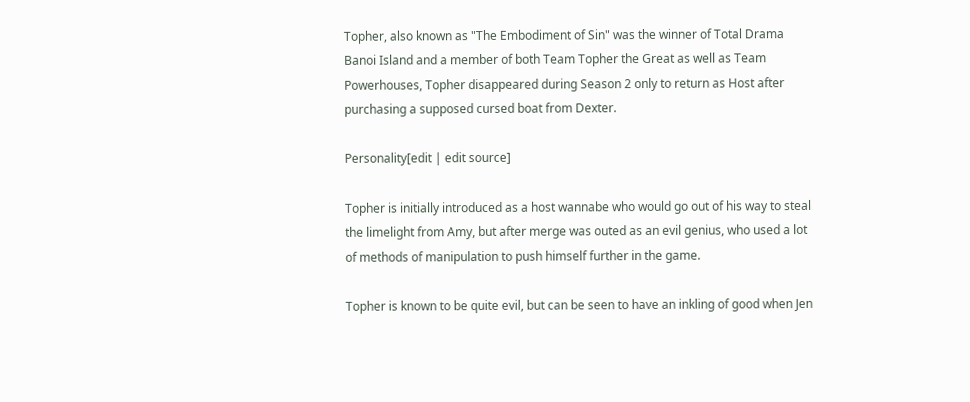Topher, also known as "The Embodiment of Sin" was the winner of Total Drama Banoi Island and a member of both Team Topher the Great as well as Team Powerhouses, Topher disappeared during Season 2 only to return as Host after purchasing a supposed cursed boat from Dexter.

Personality[edit | edit source]

Topher is initially introduced as a host wannabe who would go out of his way to steal the limelight from Amy, but after merge was outed as an evil genius, who used a lot of methods of manipulation to push himself further in the game.

Topher is known to be quite evil, but can be seen to have an inkling of good when Jen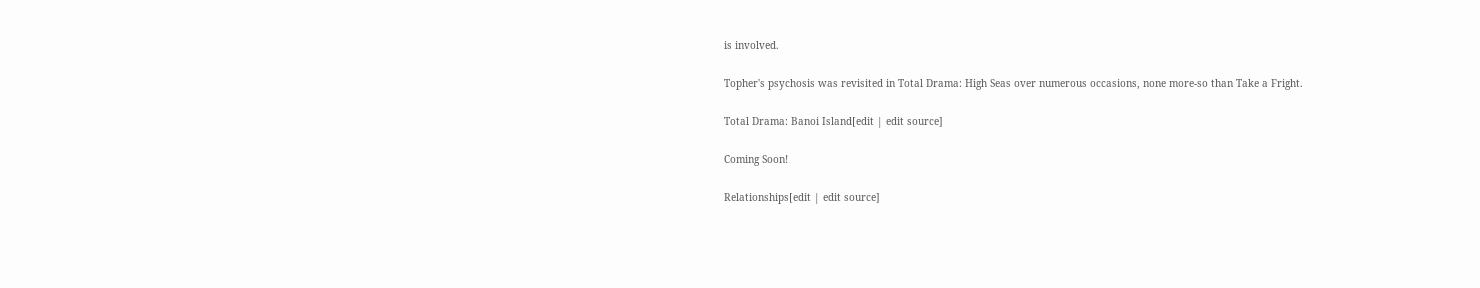is involved.

Topher's psychosis was revisited in Total Drama: High Seas over numerous occasions, none more-so than Take a Fright.

Total Drama: Banoi Island[edit | edit source]

Coming Soon!

Relationships[edit | edit source]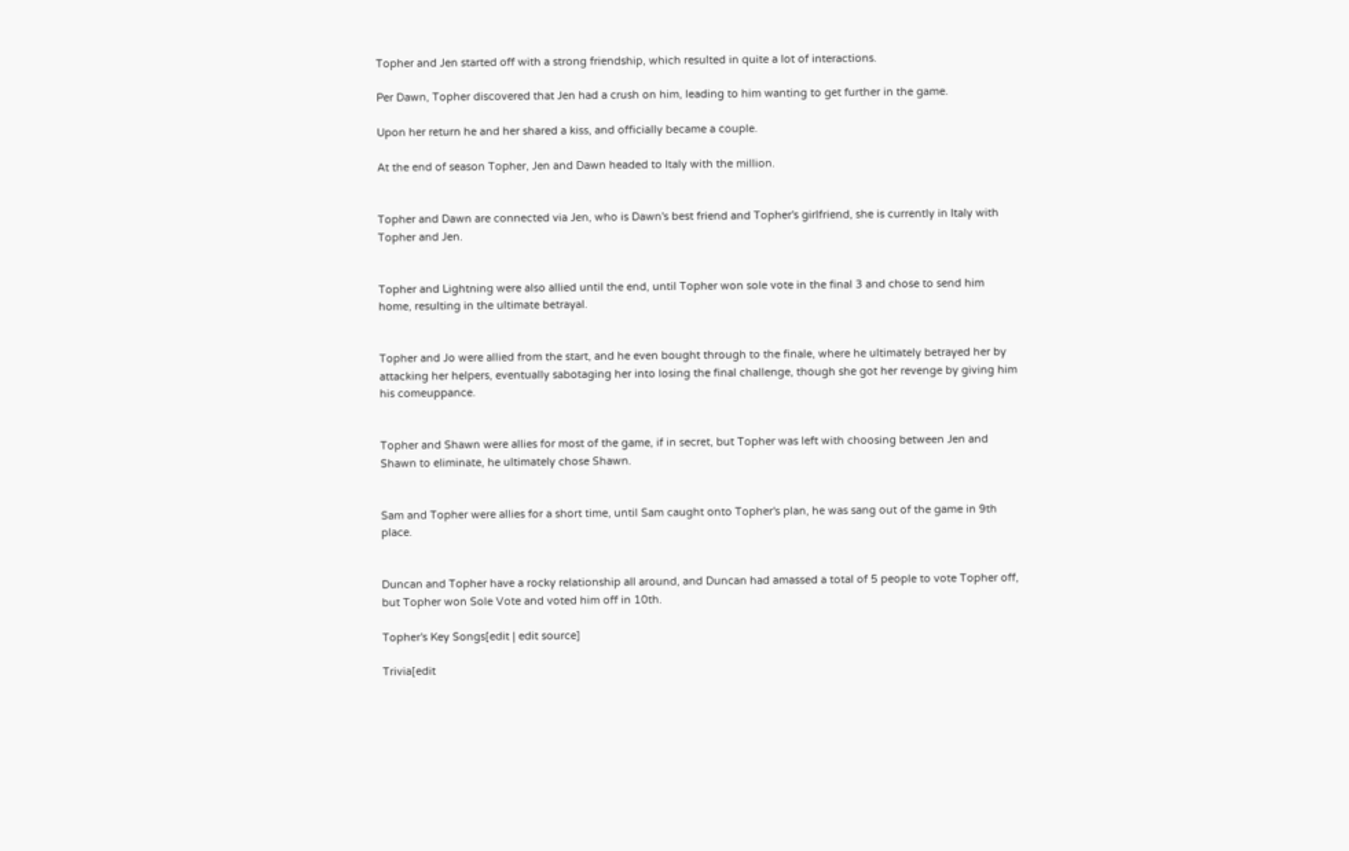Topher and Jen started off with a strong friendship, which resulted in quite a lot of interactions.

Per Dawn, Topher discovered that Jen had a crush on him, leading to him wanting to get further in the game.

Upon her return he and her shared a kiss, and officially became a couple.

At the end of season Topher, Jen and Dawn headed to Italy with the million.


Topher and Dawn are connected via Jen, who is Dawn's best friend and Topher's girlfriend, she is currently in Italy with Topher and Jen.


Topher and Lightning were also allied until the end, until Topher won sole vote in the final 3 and chose to send him home, resulting in the ultimate betrayal.


Topher and Jo were allied from the start, and he even bought through to the finale, where he ultimately betrayed her by attacking her helpers, eventually sabotaging her into losing the final challenge, though she got her revenge by giving him his comeuppance.


Topher and Shawn were allies for most of the game, if in secret, but Topher was left with choosing between Jen and Shawn to eliminate, he ultimately chose Shawn.


Sam and Topher were allies for a short time, until Sam caught onto Topher's plan, he was sang out of the game in 9th place.


Duncan and Topher have a rocky relationship all around, and Duncan had amassed a total of 5 people to vote Topher off, but Topher won Sole Vote and voted him off in 10th.

Topher's Key Songs[edit | edit source]

Trivia[edit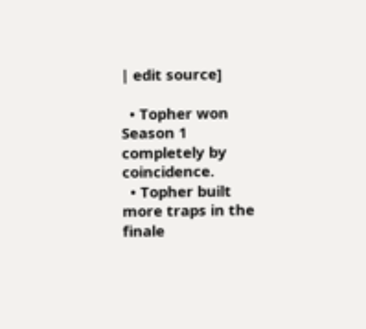| edit source]

  • Topher won Season 1 completely by coincidence.
  • Topher built more traps in the finale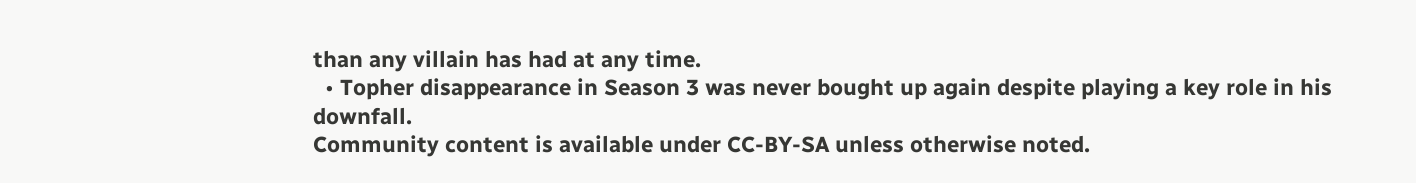than any villain has had at any time.
  • Topher disappearance in Season 3 was never bought up again despite playing a key role in his downfall.
Community content is available under CC-BY-SA unless otherwise noted.